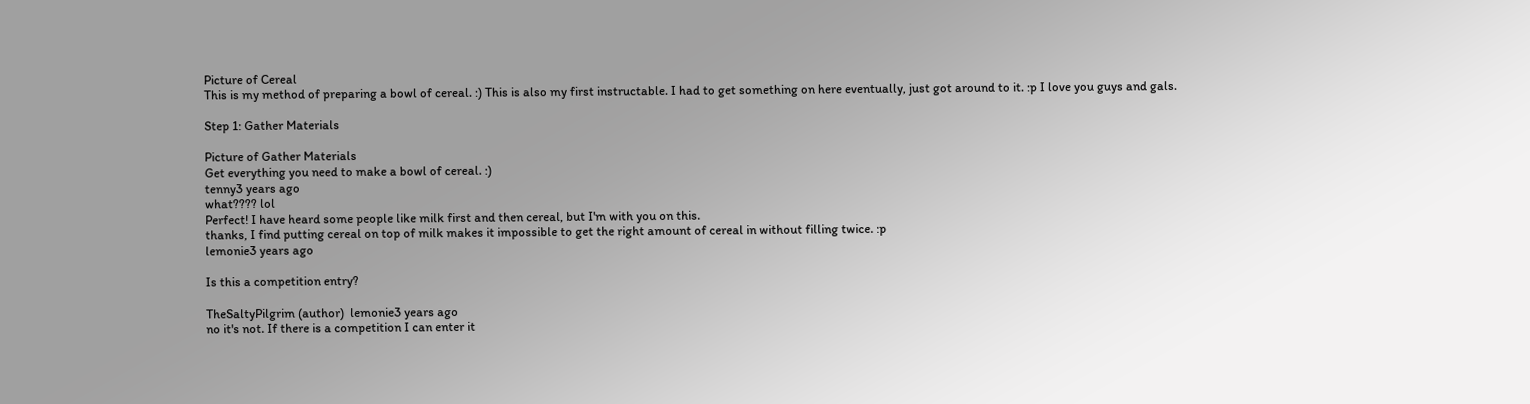Picture of Cereal
This is my method of preparing a bowl of cereal. :) This is also my first instructable. I had to get something on here eventually, just got around to it. :p I love you guys and gals.

Step 1: Gather Materials

Picture of Gather Materials
Get everything you need to make a bowl of cereal. :)
tenny3 years ago
what???? lol
Perfect! I have heard some people like milk first and then cereal, but I'm with you on this.
thanks, I find putting cereal on top of milk makes it impossible to get the right amount of cereal in without filling twice. :p
lemonie3 years ago

Is this a competition entry?

TheSaltyPilgrim (author)  lemonie3 years ago
no it's not. If there is a competition I can enter it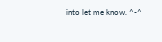into let me know. ^-^